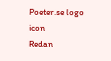Poeter.se logo icon
Redan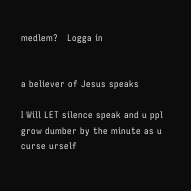medlem?   Logga in


a believer of Jesus speaks

I Will LET silence speak and u ppl grow dumber by the minute as u curse urself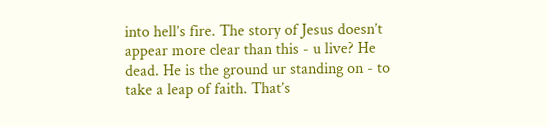into hell’s fire. The story of Jesus doesn’t appear more clear than this - u live? He dead. He is the ground ur standing on - to take a leap of faith. That’s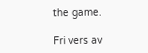the game.

Fri vers av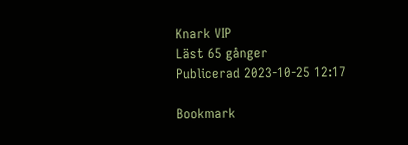Knark VIP
Läst 65 gånger
Publicerad 2023-10-25 12:17

Bookmark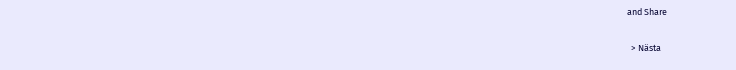and Share

  > Nästa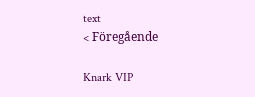text
< Föregående

Knark VIP